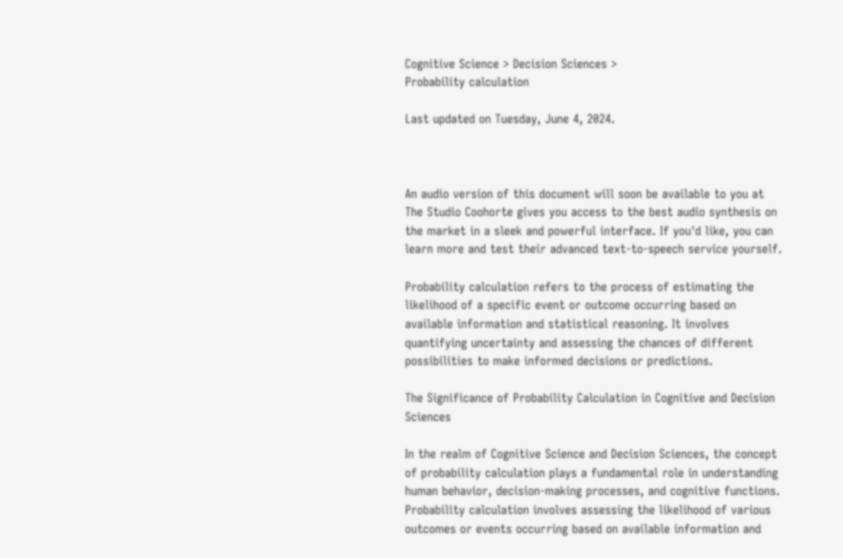Cognitive Science > Decision Sciences >
Probability calculation

Last updated on Tuesday, June 4, 2024.



An audio version of this document will soon be available to you at The Studio Coohorte gives you access to the best audio synthesis on the market in a sleek and powerful interface. If you'd like, you can learn more and test their advanced text-to-speech service yourself.

Probability calculation refers to the process of estimating the likelihood of a specific event or outcome occurring based on available information and statistical reasoning. It involves quantifying uncertainty and assessing the chances of different possibilities to make informed decisions or predictions.

The Significance of Probability Calculation in Cognitive and Decision Sciences

In the realm of Cognitive Science and Decision Sciences, the concept of probability calculation plays a fundamental role in understanding human behavior, decision-making processes, and cognitive functions. Probability calculation involves assessing the likelihood of various outcomes or events occurring based on available information and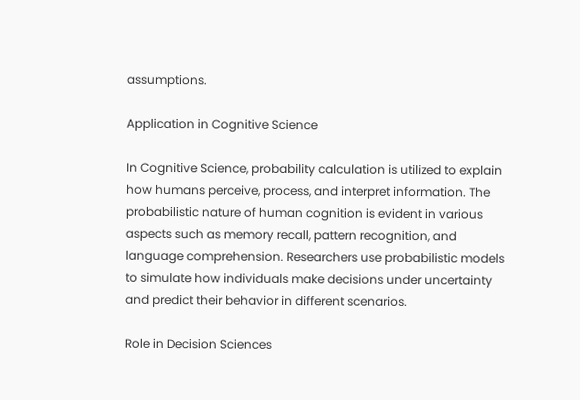assumptions.

Application in Cognitive Science

In Cognitive Science, probability calculation is utilized to explain how humans perceive, process, and interpret information. The probabilistic nature of human cognition is evident in various aspects such as memory recall, pattern recognition, and language comprehension. Researchers use probabilistic models to simulate how individuals make decisions under uncertainty and predict their behavior in different scenarios.

Role in Decision Sciences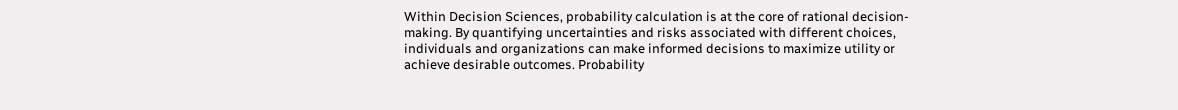Within Decision Sciences, probability calculation is at the core of rational decision-making. By quantifying uncertainties and risks associated with different choices, individuals and organizations can make informed decisions to maximize utility or achieve desirable outcomes. Probability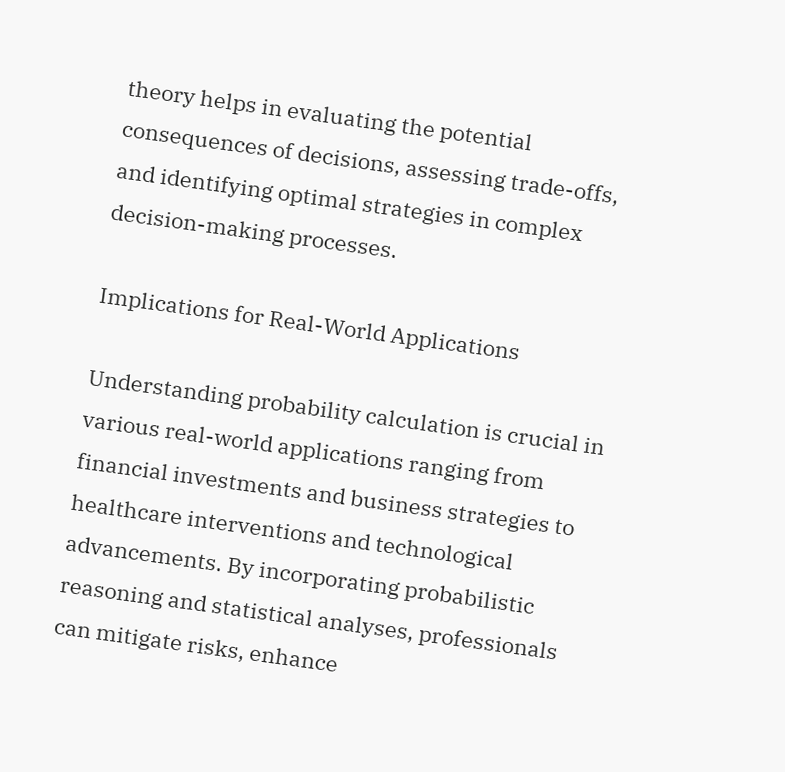theory helps in evaluating the potential consequences of decisions, assessing trade-offs, and identifying optimal strategies in complex decision-making processes.

Implications for Real-World Applications

Understanding probability calculation is crucial in various real-world applications ranging from financial investments and business strategies to healthcare interventions and technological advancements. By incorporating probabilistic reasoning and statistical analyses, professionals can mitigate risks, enhance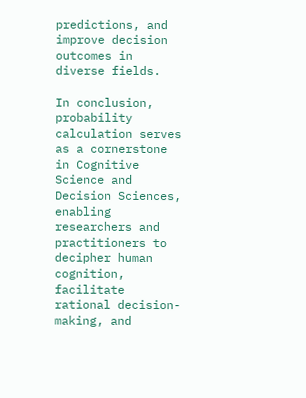predictions, and improve decision outcomes in diverse fields.

In conclusion, probability calculation serves as a cornerstone in Cognitive Science and Decision Sciences, enabling researchers and practitioners to decipher human cognition, facilitate rational decision-making, and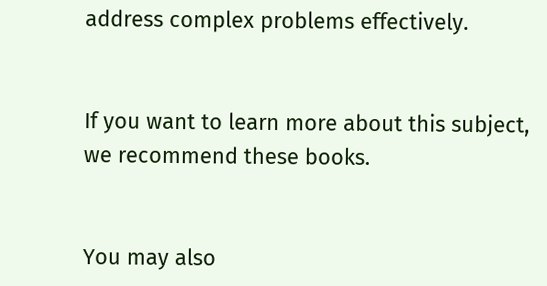address complex problems effectively.


If you want to learn more about this subject, we recommend these books.


You may also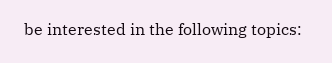be interested in the following topics: